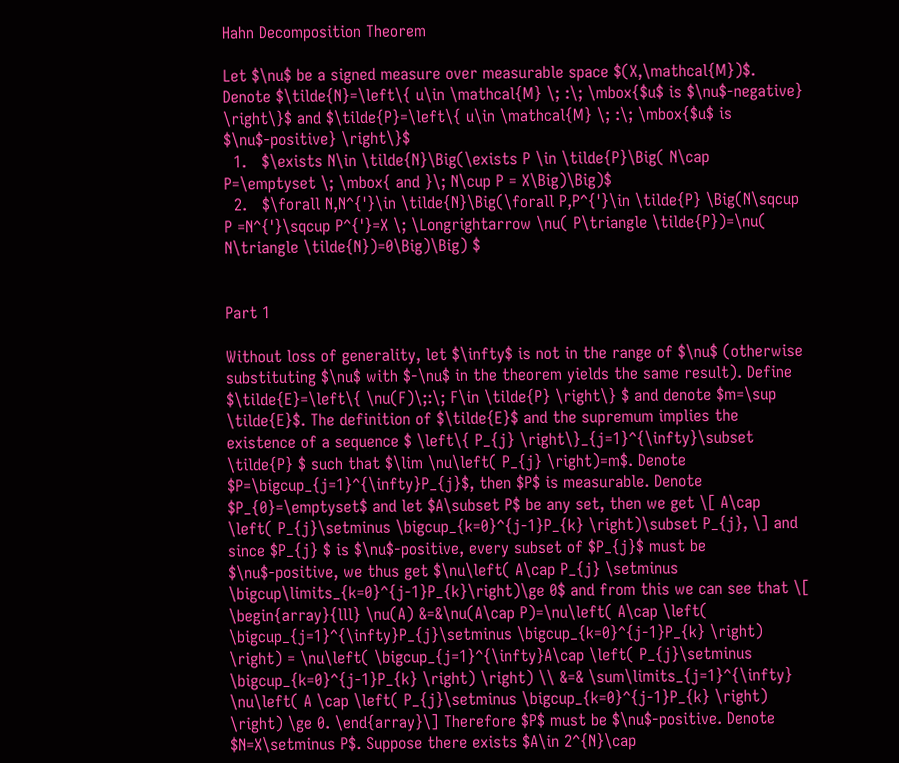Hahn Decomposition Theorem

Let $\nu$ be a signed measure over measurable space $(X,\mathcal{M})$. Denote $\tilde{N}=\left\{ u\in \mathcal{M} \; :\; \mbox{$u$ is $\nu$-negative} \right\}$ and $\tilde{P}=\left\{ u\in \mathcal{M} \; :\; \mbox{$u$ is $\nu$-positive} \right\}$
  1.   $\exists N\in \tilde{N}\Big(\exists P \in \tilde{P}\Big( N\cap P=\emptyset \; \mbox{ and }\; N\cup P = X\Big)\Big)$
  2.   $\forall N,N^{'}\in \tilde{N}\Big(\forall P,P^{'}\in \tilde{P} \Big(N\sqcup P =N^{'}\sqcup P^{'}=X \; \Longrightarrow \nu( P\triangle \tilde{P})=\nu( N\triangle \tilde{N})=0\Big)\Big) $


Part 1

Without loss of generality, let $\infty$ is not in the range of $\nu$ (otherwise substituting $\nu$ with $-\nu$ in the theorem yields the same result). Define $\tilde{E}=\left\{ \nu(F)\;:\; F\in \tilde{P} \right\} $ and denote $m=\sup \tilde{E}$. The definition of $\tilde{E}$ and the supremum implies the existence of a sequence $ \left\{ P_{j} \right\}_{j=1}^{\infty}\subset \tilde{P} $ such that $\lim \nu\left( P_{j} \right)=m$. Denote $P=\bigcup_{j=1}^{\infty}P_{j}$, then $P$ is measurable. Denote $P_{0}=\emptyset$ and let $A\subset P$ be any set, then we get \[ A\cap \left( P_{j}\setminus \bigcup_{k=0}^{j-1}P_{k} \right)\subset P_{j}, \] and since $P_{j} $ is $\nu$-positive, every subset of $P_{j}$ must be $\nu$-positive, we thus get $\nu\left( A\cap P_{j} \setminus \bigcup\limits_{k=0}^{j-1}P_{k}\right)\ge 0$ and from this we can see that \[ \begin{array}{lll} \nu(A) &=&\nu(A\cap P)=\nu\left( A\cap \left( \bigcup_{j=1}^{\infty}P_{j}\setminus \bigcup_{k=0}^{j-1}P_{k} \right) \right) = \nu\left( \bigcup_{j=1}^{\infty}A\cap \left( P_{j}\setminus \bigcup_{k=0}^{j-1}P_{k} \right) \right) \\ &=& \sum\limits_{j=1}^{\infty} \nu\left( A \cap \left( P_{j}\setminus \bigcup_{k=0}^{j-1}P_{k} \right) \right) \ge 0. \end{array}\] Therefore $P$ must be $\nu$-positive. Denote $N=X\setminus P$. Suppose there exists $A\in 2^{N}\cap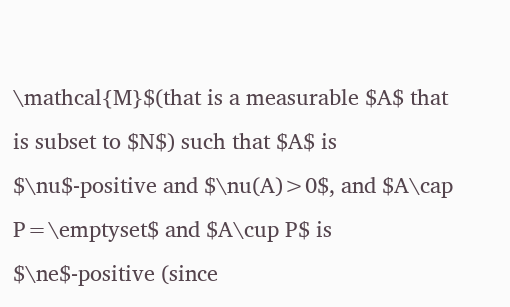\mathcal{M}$(that is a measurable $A$ that is subset to $N$) such that $A$ is $\nu$-positive and $\nu(A)>0$, and $A\cap P=\emptyset$ and $A\cup P$ is $\ne$-positive (since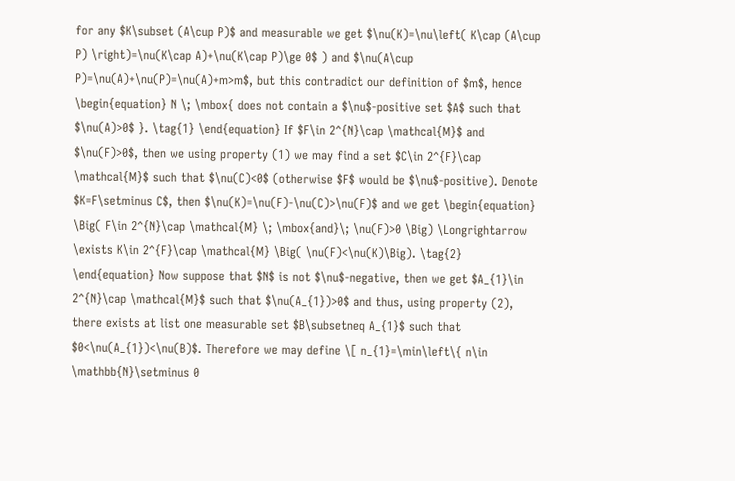for any $K\subset (A\cup P)$ and measurable we get $\nu(K)=\nu\left( K\cap (A\cup P) \right)=\nu(K\cap A)+\nu(K\cap P)\ge 0$ ) and $\nu(A\cup P)=\nu(A)+\nu(P)=\nu(A)+m>m$, but this contradict our definition of $m$, hence \begin{equation} N \; \mbox{ does not contain a $\nu$-positive set $A$ such that $\nu(A)>0$ }. \tag{1} \end{equation} If $F\in 2^{N}\cap \mathcal{M}$ and $\nu(F)>0$, then we using property (1) we may find a set $C\in 2^{F}\cap \mathcal{M}$ such that $\nu(C)<0$ (otherwise $F$ would be $\nu$-positive). Denote $K=F\setminus C$, then $\nu(K)=\nu(F)-\nu(C)>\nu(F)$ and we get \begin{equation} \Big( F\in 2^{N}\cap \mathcal{M} \; \mbox{and}\; \nu(F)>0 \Big) \Longrightarrow \exists K\in 2^{F}\cap \mathcal{M} \Big( \nu(F)<\nu(K)\Big). \tag{2} \end{equation} Now suppose that $N$ is not $\nu$-negative, then we get $A_{1}\in 2^{N}\cap \mathcal{M}$ such that $\nu(A_{1})>0$ and thus, using property (2), there exists at list one measurable set $B\subsetneq A_{1}$ such that $0<\nu(A_{1})<\nu(B)$. Therefore we may define \[ n_{1}=\min\left\{ n\in \mathbb{N}\setminus 0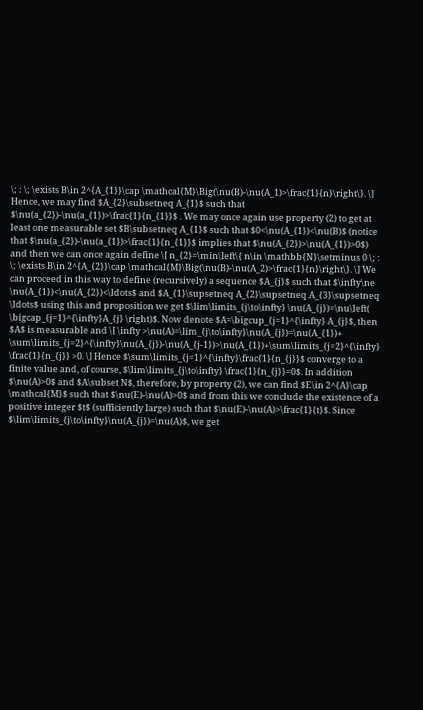\; : \; \exists B\in 2^{A_{1}}\cap \mathcal{M}\Big(\nu(B)-\nu(A_1)>\frac{1}{n}\right\}. \] Hence, we may find $A_{2}\subsetneq A_{1}$ such that $\nu(a_{2})-\nu(a_{1})>\frac{1}{n_{1}}$ . We may once again use property (2) to get at least one measurable set $B\subsetneq A_{1}$ such that $0<\nu(A_{1})<\nu(B)$ (notice that $\nu(a_{2})-\nu(a_{1})>\frac{1}{n_{1}}$ implies that $\nu(A_{2})>\nu(A_{1})>0$) and then we can once again define \[ n_{2}=\min\left\{ n\in \mathbb{N}\setminus 0 \; : \; \exists B\in 2^{A_{2}}\cap \mathcal{M}\Big(\nu(B)-\nu(A_2)>\frac{1}{n}\right\}. \] We can proceed in this way to define (recursively) a sequence $A_{j}$ such that $\infty\ne \nu(A_{1})<\nu(A_{2})<\ldots$ and $A_{1}\supsetneq A_{2}\supsetneq A_{3}\supsetneq \ldots$ using this and proposition we get $\lim\limits_{j\to\infty} \nu(A_{j})=\nu\left( \bigcap_{j=1}^{\infty}A_{j} \right)$. Now denote $A=\bigcup_{j=1}^{\infty} A_{j}$, then $A$ is measurable and \[ \infty >\nu(A)=\lim_{j\to\infty}\nu(A_{j})=\nu(A_{1})+ \sum\limits_{j=2}^{\infty}\nu(A_{j})-\nu(A_{j-1})>\nu(A_{1})+\sum\limits_{j=2}^{\infty} \frac{1}{n_{j}} >0. \] Hence $\sum\limits_{j=1}^{\infty}\frac{1}{n_{j}}$ converge to a finite value and, of course, $\lim\limits_{j\to\infty} \frac{1}{n_{j}}=0$. In addition $\nu(A)>0$ and $A\subset N$, therefore, by property (2), we can find $E\in 2^{A}\cap \mathcal{M}$ such that $\nu(E)-\nu(A)>0$ and from this we conclude the existence of a positive integer $t$ (sufficiently large) such that $\nu(E)-\nu(A)>\frac{1}{t}$. Since $\lim\limits_{j\to\infty}\nu(A_{j})=\nu(A)$, we get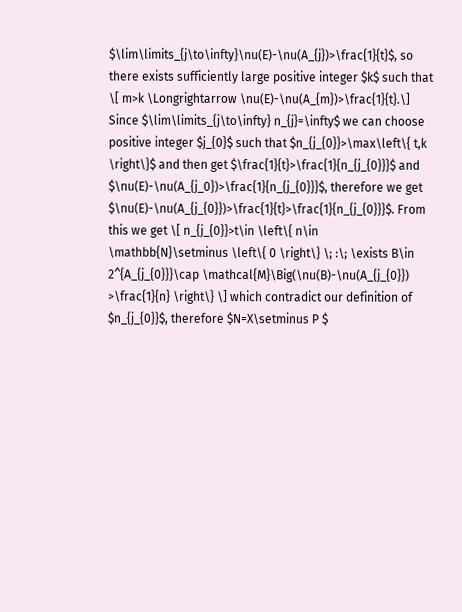$\lim\limits_{j\to\infty}\nu(E)-\nu(A_{j})>\frac{1}{t}$, so there exists sufficiently large positive integer $k$ such that \[ m>k \Longrightarrow \nu(E)-\nu(A_{m})>\frac{1}{t}.\] Since $\lim\limits_{j\to\infty} n_{j}=\infty$ we can choose positive integer $j_{0}$ such that $n_{j_{0}}>\max\left\{ t,k \right\}$ and then get $\frac{1}{t}>\frac{1}{n_{j_{0}}}$ and $\nu(E)-\nu(A_{j_0})>\frac{1}{n_{j_{0}}}$, therefore we get $\nu(E)-\nu(A_{j_{0}})>\frac{1}{t}>\frac{1}{n_{j_{0}}}$. From this we get \[ n_{j_{0}}>t\in \left\{ n\in \mathbb{N}\setminus \left\{ 0 \right\} \; :\; \exists B\in 2^{A_{j_{0}}}\cap \mathcal{M}\Big(\nu(B)-\nu(A_{j_{0}}) >\frac{1}{n} \right\} \] which contradict our definition of $n_{j_{0}}$, therefore $N=X\setminus P $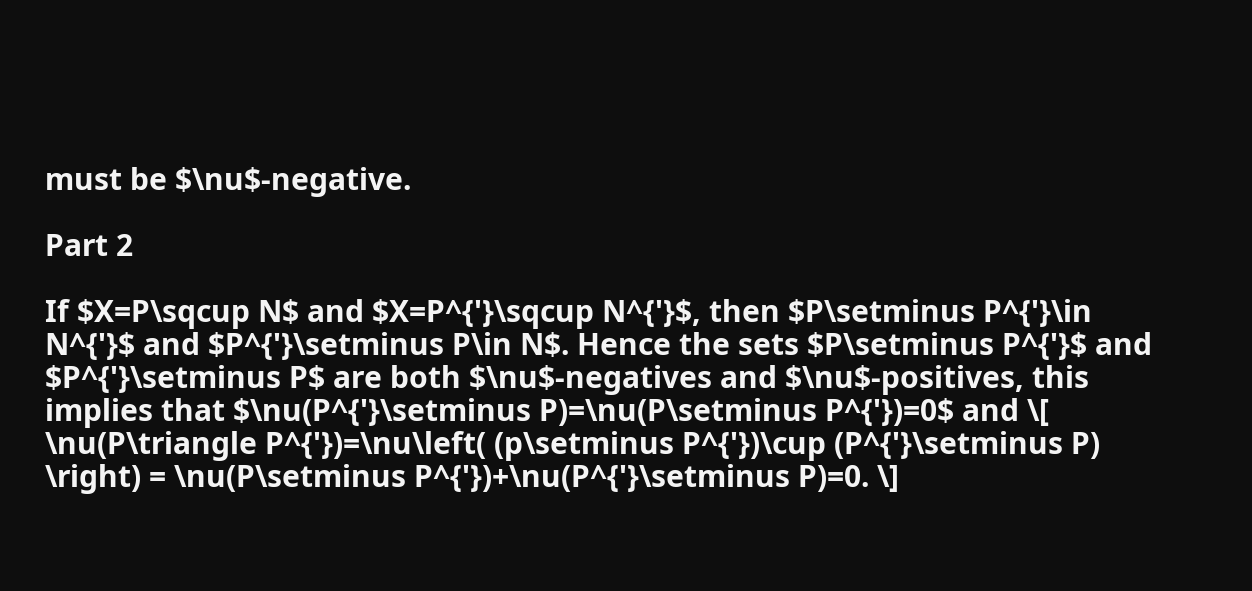must be $\nu$-negative.

Part 2

If $X=P\sqcup N$ and $X=P^{'}\sqcup N^{'}$, then $P\setminus P^{'}\in N^{'}$ and $P^{'}\setminus P\in N$. Hence the sets $P\setminus P^{'}$ and $P^{'}\setminus P$ are both $\nu$-negatives and $\nu$-positives, this implies that $\nu(P^{'}\setminus P)=\nu(P\setminus P^{'})=0$ and \[ \nu(P\triangle P^{'})=\nu\left( (p\setminus P^{'})\cup (P^{'}\setminus P) \right) = \nu(P\setminus P^{'})+\nu(P^{'}\setminus P)=0. \]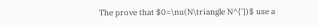The prove that $0=\nu(N\triangle N^{'})$ use a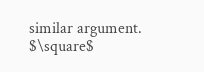similar argument. $\square$